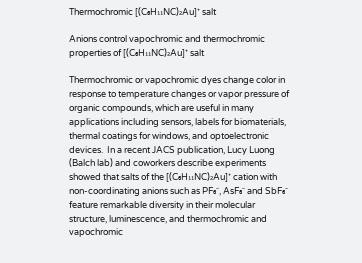Thermochromic [(C₆H₁₁NC)₂Au]⁺ salt

Anions control vapochromic and thermochromic properties of [(C₆H₁₁NC)₂Au]⁺ salt

Thermochromic or vapochromic dyes change color in response to temperature changes or vapor pressure of organic compounds, which are useful in many applications including sensors, labels for biomaterials, thermal coatings for windows, and optoelectronic devices.  In a recent JACS publication, Lucy Luong (Balch lab) and coworkers describe experiments showed that salts of the [(C₆H₁₁NC)₂Au]⁺ cation with non-coordinating anions such as PF₆⁻, AsF₆⁻ and SbF₆⁻ feature remarkable diversity in their molecular structure, luminescence, and thermochromic and vapochromic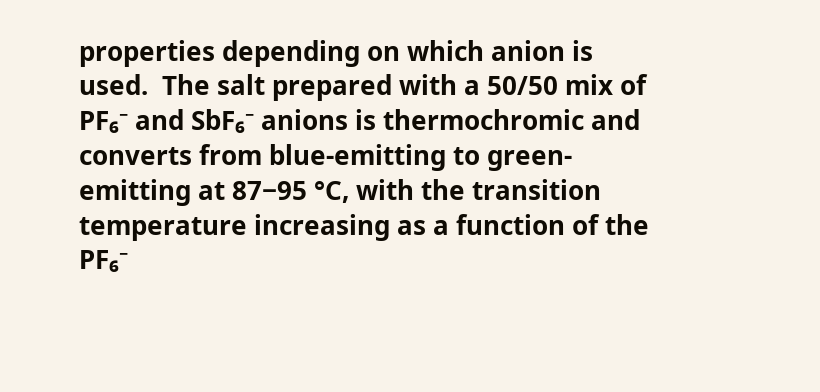properties depending on which anion is used.  The salt prepared with a 50/50 mix of PF₆⁻ and SbF₆⁻ anions is thermochromic and converts from blue-emitting to green-emitting at 87−95 °C, with the transition temperature increasing as a function of the PF₆⁻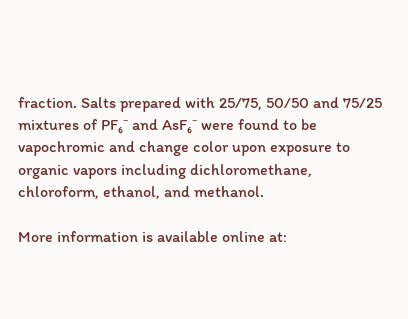fraction. Salts prepared with 25/75, 50/50 and 75/25 mixtures of PF₆⁻ and AsF₆⁻ were found to be vapochromic and change color upon exposure to organic vapors including dichloromethane, chloroform, ethanol, and methanol.

More information is available online at: